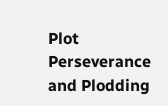Plot Perseverance and Plodding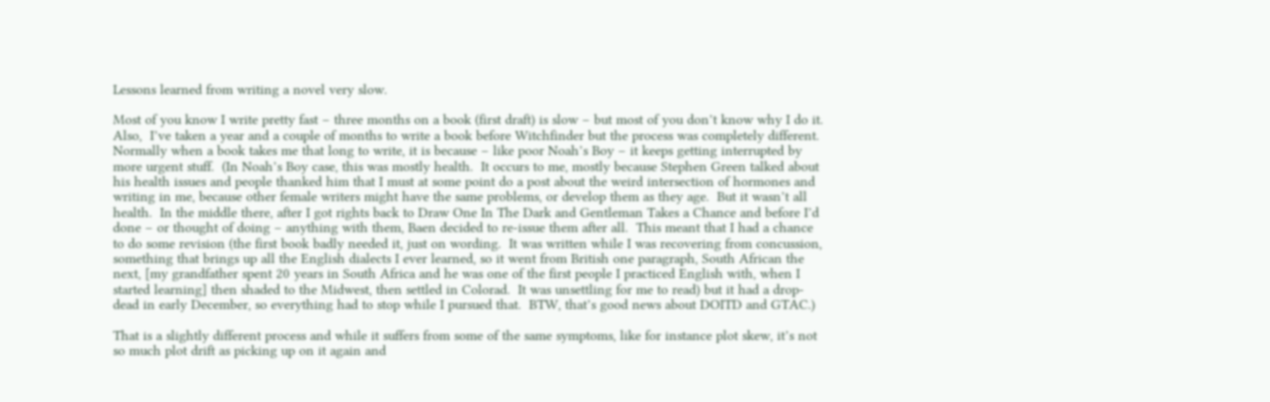Lessons learned from writing a novel very slow.

Most of you know I write pretty fast – three months on a book (first draft) is slow – but most of you don’t know why I do it.  Also,  I’ve taken a year and a couple of months to write a book before Witchfinder but the process was completely different.  Normally when a book takes me that long to write, it is because – like poor Noah’s Boy – it keeps getting interrupted by more urgent stuff.  (In Noah’s Boy case, this was mostly health.  It occurs to me, mostly because Stephen Green talked about his health issues and people thanked him that I must at some point do a post about the weird intersection of hormones and writing in me, because other female writers might have the same problems, or develop them as they age.  But it wasn’t all health.  In the middle there, after I got rights back to Draw One In The Dark and Gentleman Takes a Chance and before I’d done – or thought of doing – anything with them, Baen decided to re-issue them after all.  This meant that I had a chance to do some revision (the first book badly needed it, just on wording.  It was written while I was recovering from concussion, something that brings up all the English dialects I ever learned, so it went from British one paragraph, South African the next, [my grandfather spent 20 years in South Africa and he was one of the first people I practiced English with, when I started learning] then shaded to the Midwest, then settled in Colorad.  It was unsettling for me to read) but it had a drop-dead in early December, so everything had to stop while I pursued that.  BTW, that’s good news about DOITD and GTAC.)

That is a slightly different process and while it suffers from some of the same symptoms, like for instance plot skew, it’s not so much plot drift as picking up on it again and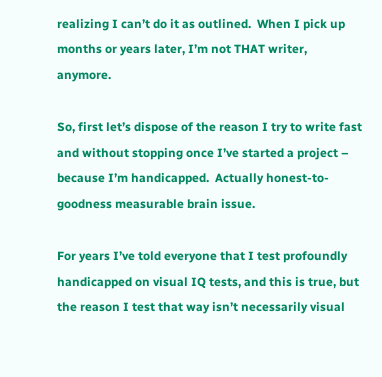realizing I can’t do it as outlined.  When I pick up months or years later, I’m not THAT writer, anymore.

So, first let’s dispose of the reason I try to write fast and without stopping once I’ve started a project – because I’m handicapped.  Actually honest-to-goodness measurable brain issue.

For years I’ve told everyone that I test profoundly handicapped on visual IQ tests, and this is true, but the reason I test that way isn’t necessarily visual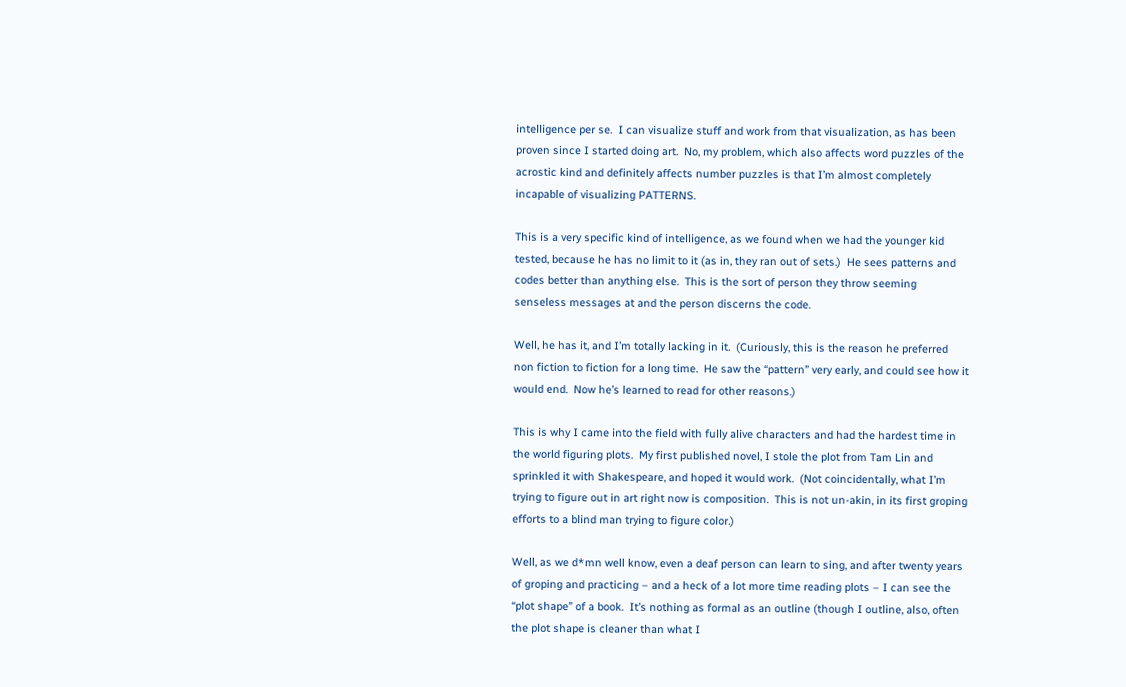intelligence per se.  I can visualize stuff and work from that visualization, as has been proven since I started doing art.  No, my problem, which also affects word puzzles of the acrostic kind and definitely affects number puzzles is that I’m almost completely incapable of visualizing PATTERNS.

This is a very specific kind of intelligence, as we found when we had the younger kid tested, because he has no limit to it (as in, they ran out of sets.)  He sees patterns and codes better than anything else.  This is the sort of person they throw seeming senseless messages at and the person discerns the code.

Well, he has it, and I’m totally lacking in it.  (Curiously, this is the reason he preferred non fiction to fiction for a long time.  He saw the “pattern” very early, and could see how it would end.  Now he’s learned to read for other reasons.)

This is why I came into the field with fully alive characters and had the hardest time in the world figuring plots.  My first published novel, I stole the plot from Tam Lin and sprinkled it with Shakespeare, and hoped it would work.  (Not coincidentally, what I’m trying to figure out in art right now is composition.  This is not un-akin, in its first groping efforts to a blind man trying to figure color.)

Well, as we d*mn well know, even a deaf person can learn to sing, and after twenty years of groping and practicing – and a heck of a lot more time reading plots – I can see the “plot shape” of a book.  It’s nothing as formal as an outline (though I outline, also, often the plot shape is cleaner than what I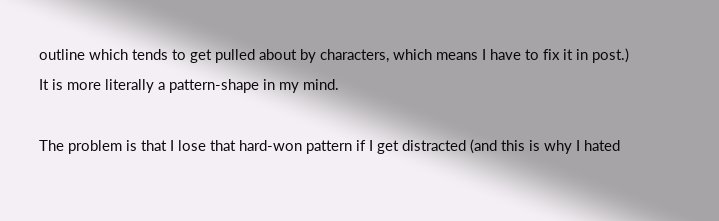outline which tends to get pulled about by characters, which means I have to fix it in post.)  It is more literally a pattern-shape in my mind.

The problem is that I lose that hard-won pattern if I get distracted (and this is why I hated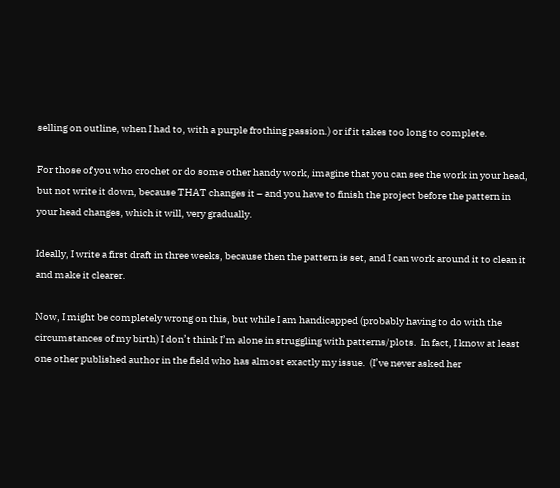selling on outline, when I had to, with a purple frothing passion.) or if it takes too long to complete.

For those of you who crochet or do some other handy work, imagine that you can see the work in your head, but not write it down, because THAT changes it – and you have to finish the project before the pattern in your head changes, which it will, very gradually.

Ideally, I write a first draft in three weeks, because then the pattern is set, and I can work around it to clean it and make it clearer.

Now, I might be completely wrong on this, but while I am handicapped (probably having to do with the circumstances of my birth) I don’t think I’m alone in struggling with patterns/plots.  In fact, I know at least one other published author in the field who has almost exactly my issue.  (I’ve never asked her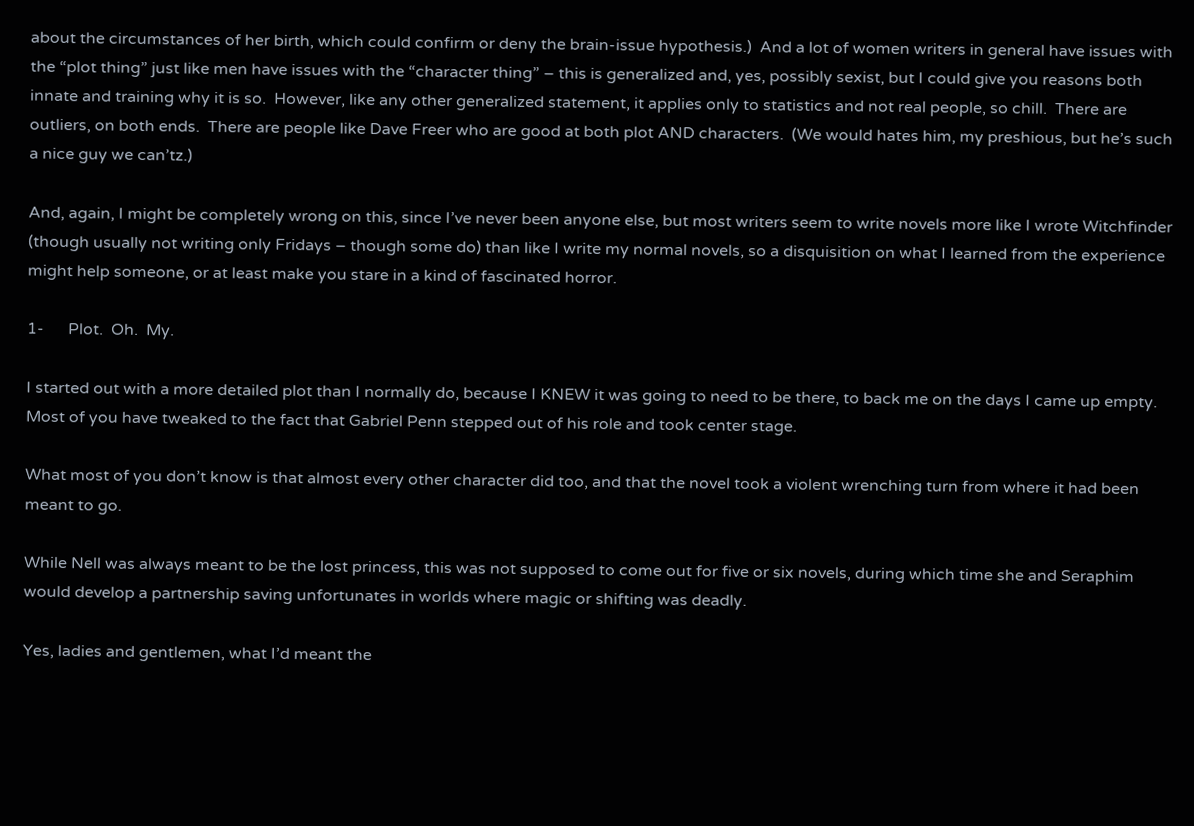about the circumstances of her birth, which could confirm or deny the brain-issue hypothesis.)  And a lot of women writers in general have issues with the “plot thing” just like men have issues with the “character thing” – this is generalized and, yes, possibly sexist, but I could give you reasons both innate and training why it is so.  However, like any other generalized statement, it applies only to statistics and not real people, so chill.  There are outliers, on both ends.  There are people like Dave Freer who are good at both plot AND characters.  (We would hates him, my preshious, but he’s such a nice guy we can’tz.)

And, again, I might be completely wrong on this, since I’ve never been anyone else, but most writers seem to write novels more like I wrote Witchfinder (though usually not writing only Fridays – though some do) than like I write my normal novels, so a disquisition on what I learned from the experience might help someone, or at least make you stare in a kind of fascinated horror.

1-      Plot.  Oh.  My.

I started out with a more detailed plot than I normally do, because I KNEW it was going to need to be there, to back me on the days I came up empty.  Most of you have tweaked to the fact that Gabriel Penn stepped out of his role and took center stage.

What most of you don’t know is that almost every other character did too, and that the novel took a violent wrenching turn from where it had been meant to go.

While Nell was always meant to be the lost princess, this was not supposed to come out for five or six novels, during which time she and Seraphim would develop a partnership saving unfortunates in worlds where magic or shifting was deadly.

Yes, ladies and gentlemen, what I’d meant the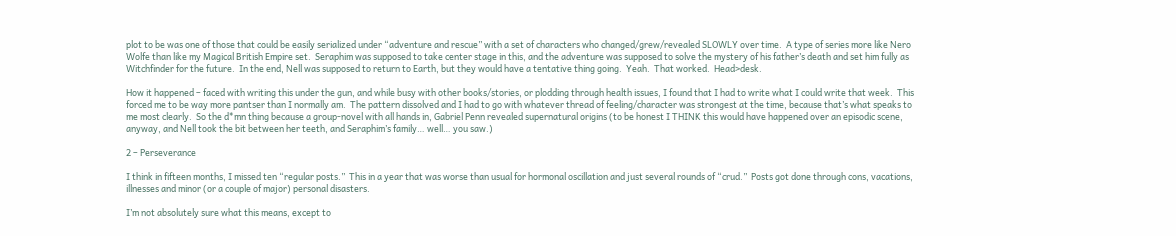plot to be was one of those that could be easily serialized under “adventure and rescue” with a set of characters who changed/grew/revealed SLOWLY over time.  A type of series more like Nero Wolfe than like my Magical British Empire set.  Seraphim was supposed to take center stage in this, and the adventure was supposed to solve the mystery of his father’s death and set him fully as Witchfinder for the future.  In the end, Nell was supposed to return to Earth, but they would have a tentative thing going.  Yeah.  That worked.  Head>desk.

How it happened – faced with writing this under the gun, and while busy with other books/stories, or plodding through health issues, I found that I had to write what I could write that week.  This forced me to be way more pantser than I normally am.  The pattern dissolved and I had to go with whatever thread of feeling/character was strongest at the time, because that’s what speaks to me most clearly.  So the d*mn thing because a group-novel with all hands in, Gabriel Penn revealed supernatural origins (to be honest I THINK this would have happened over an episodic scene, anyway, and Nell took the bit between her teeth, and Seraphim’s family… well… you saw.)

2 – Perseverance

I think in fifteen months, I missed ten “regular posts.”  This in a year that was worse than usual for hormonal oscillation and just several rounds of “crud.”  Posts got done through cons, vacations, illnesses and minor (or a couple of major) personal disasters.

I’m not absolutely sure what this means, except to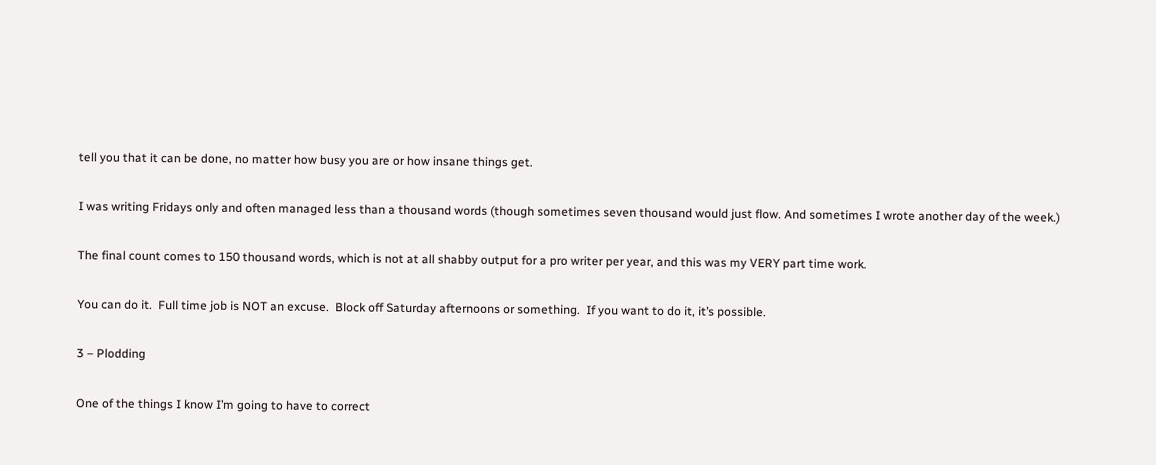tell you that it can be done, no matter how busy you are or how insane things get.

I was writing Fridays only and often managed less than a thousand words (though sometimes seven thousand would just flow. And sometimes I wrote another day of the week.)

The final count comes to 150 thousand words, which is not at all shabby output for a pro writer per year, and this was my VERY part time work.

You can do it.  Full time job is NOT an excuse.  Block off Saturday afternoons or something.  If you want to do it, it’s possible.

3 – Plodding

One of the things I know I’m going to have to correct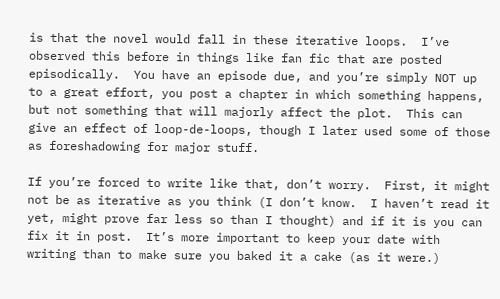is that the novel would fall in these iterative loops.  I’ve observed this before in things like fan fic that are posted episodically.  You have an episode due, and you’re simply NOT up to a great effort, you post a chapter in which something happens, but not something that will majorly affect the plot.  This can give an effect of loop-de-loops, though I later used some of those as foreshadowing for major stuff.

If you’re forced to write like that, don’t worry.  First, it might not be as iterative as you think (I don’t know.  I haven’t read it yet, might prove far less so than I thought) and if it is you can fix it in post.  It’s more important to keep your date with writing than to make sure you baked it a cake (as it were.)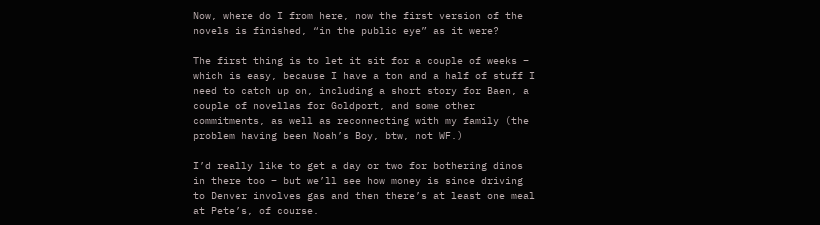Now, where do I from here, now the first version of the novels is finished, “in the public eye” as it were?

The first thing is to let it sit for a couple of weeks – which is easy, because I have a ton and a half of stuff I need to catch up on, including a short story for Baen, a couple of novellas for Goldport, and some other commitments, as well as reconnecting with my family (the problem having been Noah’s Boy, btw, not WF.)

I’d really like to get a day or two for bothering dinos in there too – but we’ll see how money is since driving to Denver involves gas and then there’s at least one meal at Pete’s, of course.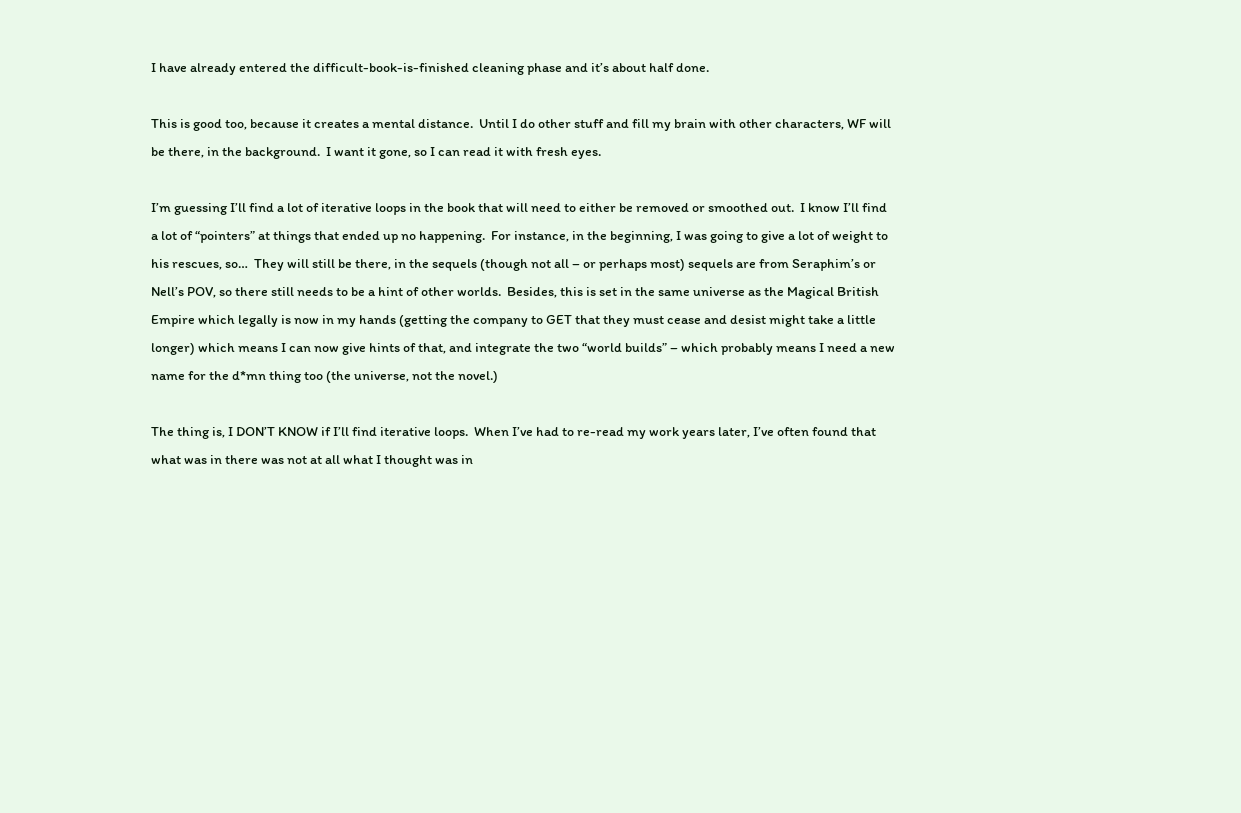I have already entered the difficult-book-is-finished cleaning phase and it’s about half done.

This is good too, because it creates a mental distance.  Until I do other stuff and fill my brain with other characters, WF will be there, in the background.  I want it gone, so I can read it with fresh eyes.

I’m guessing I’ll find a lot of iterative loops in the book that will need to either be removed or smoothed out.  I know I’ll find a lot of “pointers” at things that ended up no happening.  For instance, in the beginning, I was going to give a lot of weight to his rescues, so…  They will still be there, in the sequels (though not all – or perhaps most) sequels are from Seraphim’s or Nell’s POV, so there still needs to be a hint of other worlds.  Besides, this is set in the same universe as the Magical British Empire which legally is now in my hands (getting the company to GET that they must cease and desist might take a little longer) which means I can now give hints of that, and integrate the two “world builds” – which probably means I need a new name for the d*mn thing too (the universe, not the novel.)

The thing is, I DON’T KNOW if I’ll find iterative loops.  When I’ve had to re-read my work years later, I’ve often found that what was in there was not at all what I thought was in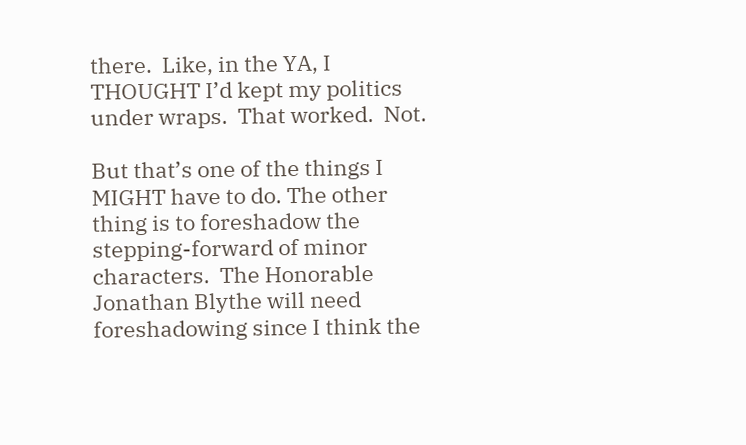there.  Like, in the YA, I THOUGHT I’d kept my politics under wraps.  That worked.  Not.

But that’s one of the things I MIGHT have to do. The other thing is to foreshadow the stepping-forward of minor characters.  The Honorable Jonathan Blythe will need foreshadowing since I think the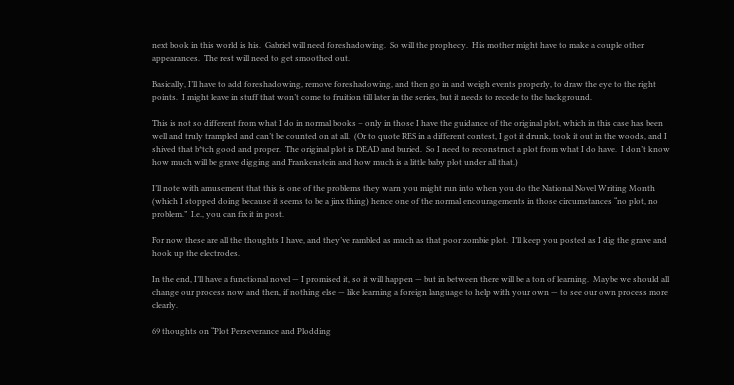next book in this world is his.  Gabriel will need foreshadowing.  So will the prophecy.  His mother might have to make a couple other appearances.  The rest will need to get smoothed out.

Basically, I’ll have to add foreshadowing, remove foreshadowing, and then go in and weigh events properly, to draw the eye to the right points.  I might leave in stuff that won’t come to fruition till later in the series, but it needs to recede to the background.

This is not so different from what I do in normal books – only in those I have the guidance of the original plot, which in this case has been well and truly trampled and can’t be counted on at all.  (Or to quote RES in a different contest, I got it drunk, took it out in the woods, and I shived that b*tch good and proper.  The original plot is DEAD and buried.  So I need to reconstruct a plot from what I do have.  I don’t know how much will be grave digging and Frankenstein and how much is a little baby plot under all that.)

I’ll note with amusement that this is one of the problems they warn you might run into when you do the National Novel Writing Month (which I stopped doing because it seems to be a jinx thing) hence one of the normal encouragements in those circumstances “no plot, no problem.”  I.e., you can fix it in post.

For now these are all the thoughts I have, and they’ve rambled as much as that poor zombie plot.  I’ll keep you posted as I dig the grave and hook up the electrodes.

In the end, I’ll have a functional novel — I promised it, so it will happen — but in between there will be a ton of learning.  Maybe we should all change our process now and then, if nothing else — like learning a foreign language to help with your own — to see our own process more clearly.

69 thoughts on “Plot Perseverance and Plodding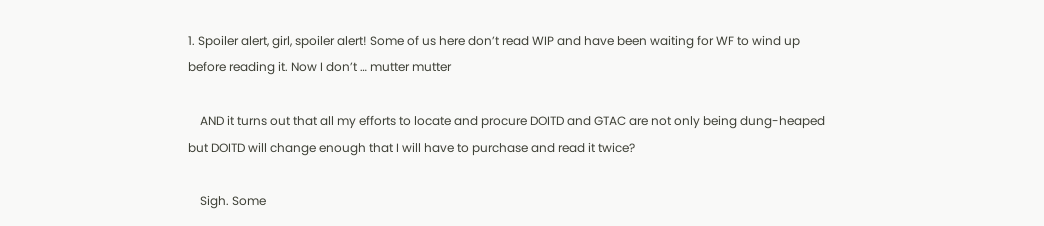1. Spoiler alert, girl, spoiler alert! Some of us here don’t read WIP and have been waiting for WF to wind up before reading it. Now I don’t … mutter mutter

    AND it turns out that all my efforts to locate and procure DOITD and GTAC are not only being dung-heaped but DOITD will change enough that I will have to purchase and read it twice?

    Sigh. Some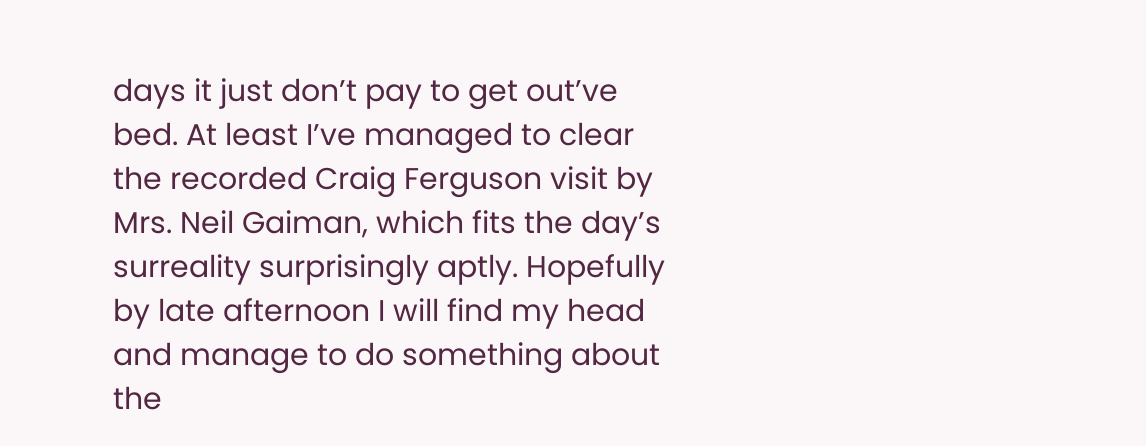days it just don’t pay to get out’ve bed. At least I’ve managed to clear the recorded Craig Ferguson visit by Mrs. Neil Gaiman, which fits the day’s surreality surprisingly aptly. Hopefully by late afternoon I will find my head and manage to do something about the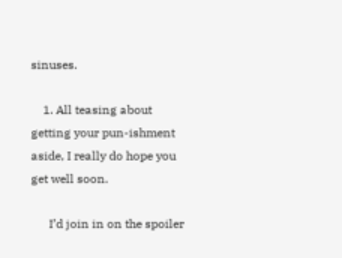sinuses.

    1. All teasing about getting your pun-ishment aside, I really do hope you get well soon.

      I’d join in on the spoiler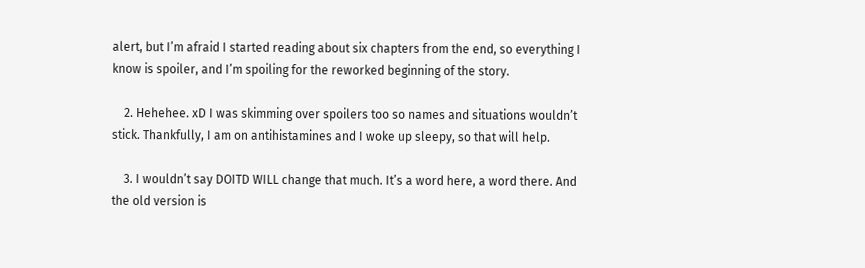alert, but I’m afraid I started reading about six chapters from the end, so everything I know is spoiler, and I’m spoiling for the reworked beginning of the story.

    2. Hehehee. xD I was skimming over spoilers too so names and situations wouldn’t stick. Thankfully, I am on antihistamines and I woke up sleepy, so that will help.

    3. I wouldn’t say DOITD WILL change that much. It’s a word here, a word there. And the old version is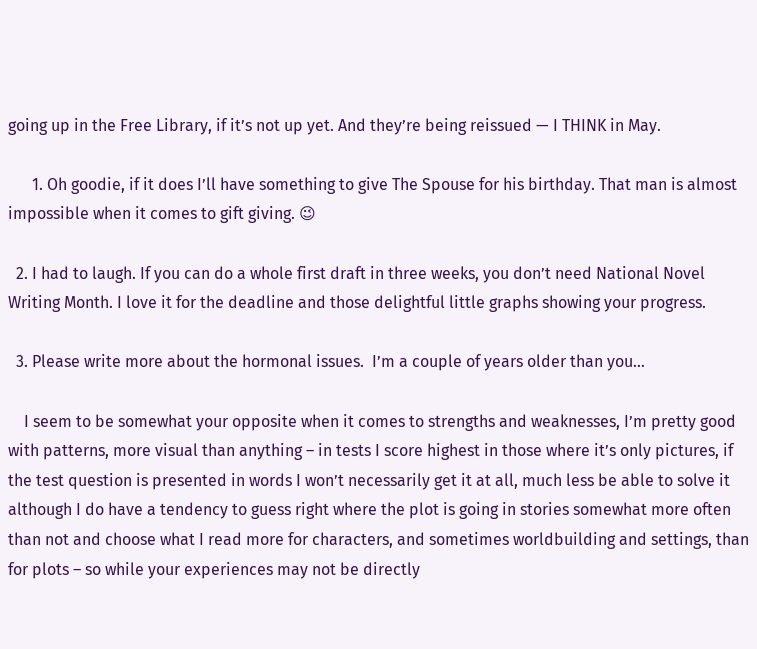going up in the Free Library, if it’s not up yet. And they’re being reissued — I THINK in May.

      1. Oh goodie, if it does I’ll have something to give The Spouse for his birthday. That man is almost impossible when it comes to gift giving. 😉

  2. I had to laugh. If you can do a whole first draft in three weeks, you don’t need National Novel Writing Month. I love it for the deadline and those delightful little graphs showing your progress.

  3. Please write more about the hormonal issues.  I’m a couple of years older than you…

    I seem to be somewhat your opposite when it comes to strengths and weaknesses, I’m pretty good with patterns, more visual than anything – in tests I score highest in those where it’s only pictures, if the test question is presented in words I won’t necessarily get it at all, much less be able to solve it although I do have a tendency to guess right where the plot is going in stories somewhat more often than not and choose what I read more for characters, and sometimes worldbuilding and settings, than for plots – so while your experiences may not be directly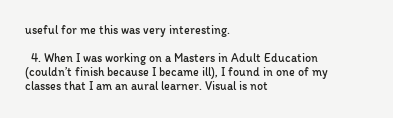useful for me this was very interesting.

  4. When I was working on a Masters in Adult Education (couldn’t finish because I became ill), I found in one of my classes that I am an aural learner. Visual is not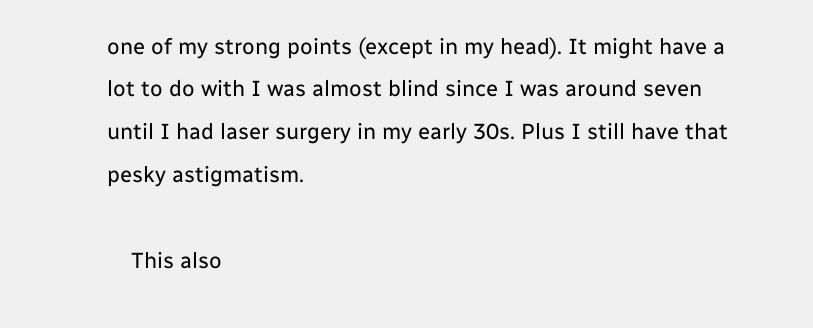one of my strong points (except in my head). It might have a lot to do with I was almost blind since I was around seven until I had laser surgery in my early 30s. Plus I still have that pesky astigmatism.

    This also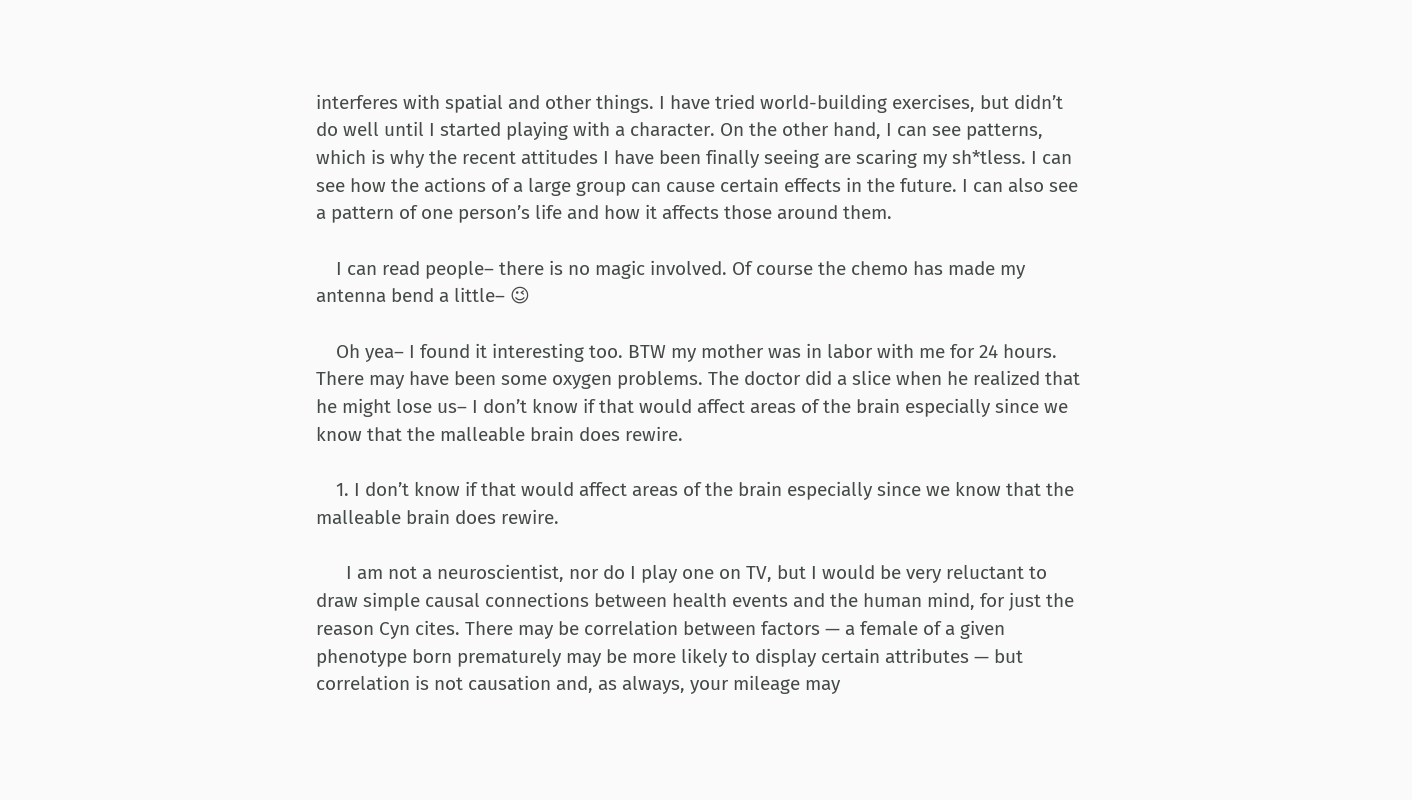interferes with spatial and other things. I have tried world-building exercises, but didn’t do well until I started playing with a character. On the other hand, I can see patterns, which is why the recent attitudes I have been finally seeing are scaring my sh*tless. I can see how the actions of a large group can cause certain effects in the future. I can also see a pattern of one person’s life and how it affects those around them.

    I can read people– there is no magic involved. Of course the chemo has made my antenna bend a little– 😉

    Oh yea– I found it interesting too. BTW my mother was in labor with me for 24 hours. There may have been some oxygen problems. The doctor did a slice when he realized that he might lose us– I don’t know if that would affect areas of the brain especially since we know that the malleable brain does rewire.

    1. I don’t know if that would affect areas of the brain especially since we know that the malleable brain does rewire.

      I am not a neuroscientist, nor do I play one on TV, but I would be very reluctant to draw simple causal connections between health events and the human mind, for just the reason Cyn cites. There may be correlation between factors — a female of a given phenotype born prematurely may be more likely to display certain attributes — but correlation is not causation and, as always, your mileage may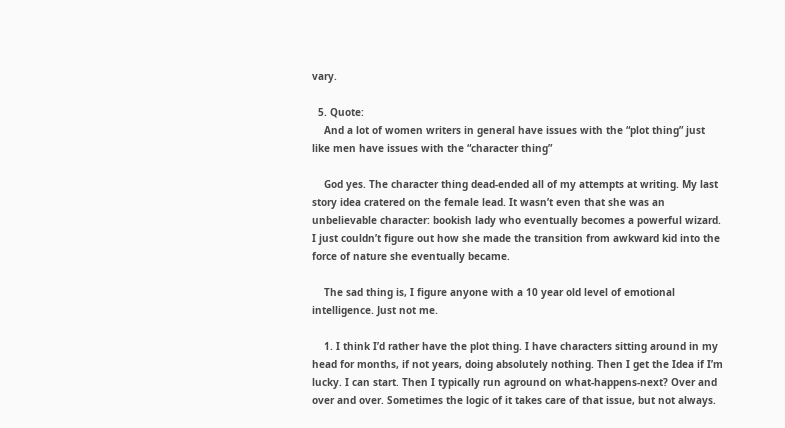vary.

  5. Quote:
    And a lot of women writers in general have issues with the “plot thing” just like men have issues with the “character thing”

    God yes. The character thing dead-ended all of my attempts at writing. My last story idea cratered on the female lead. It wasn’t even that she was an unbelievable character: bookish lady who eventually becomes a powerful wizard. I just couldn’t figure out how she made the transition from awkward kid into the force of nature she eventually became.

    The sad thing is, I figure anyone with a 10 year old level of emotional intelligence. Just not me.

    1. I think I’d rather have the plot thing. I have characters sitting around in my head for months, if not years, doing absolutely nothing. Then I get the Idea if I’m lucky. I can start. Then I typically run aground on what-happens-next? Over and over and over. Sometimes the logic of it takes care of that issue, but not always.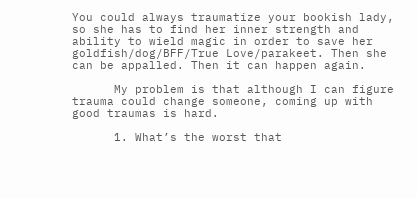You could always traumatize your bookish lady, so she has to find her inner strength and ability to wield magic in order to save her goldfish/dog/BFF/True Love/parakeet. Then she can be appalled. Then it can happen again.

      My problem is that although I can figure trauma could change someone, coming up with good traumas is hard.

      1. What’s the worst that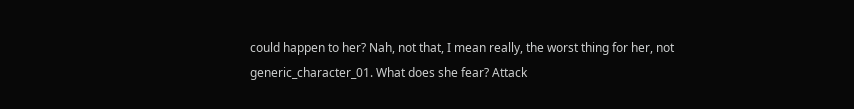could happen to her? Nah, not that, I mean really, the worst thing for her, not generic_character_01. What does she fear? Attack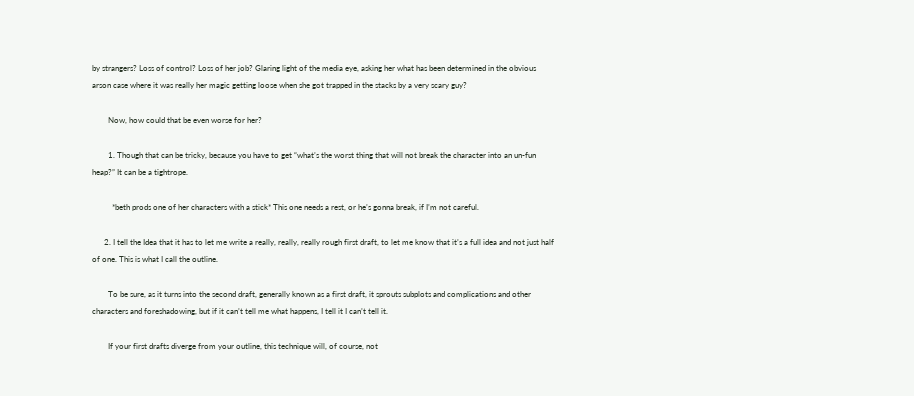by strangers? Loss of control? Loss of her job? Glaring light of the media eye, asking her what has been determined in the obvious arson case where it was really her magic getting loose when she got trapped in the stacks by a very scary guy?

        Now, how could that be even worse for her?

        1. Though that can be tricky, because you have to get “what’s the worst thing that will not break the character into an un-fun heap?” It can be a tightrope.

          *beth prods one of her characters with a stick* This one needs a rest, or he’s gonna break, if I’m not careful.

      2. I tell the Idea that it has to let me write a really, really, really rough first draft, to let me know that it’s a full idea and not just half of one. This is what I call the outline.

        To be sure, as it turns into the second draft, generally known as a first draft, it sprouts subplots and complications and other characters and foreshadowing, but if it can’t tell me what happens, I tell it I can’t tell it.

        If your first drafts diverge from your outline, this technique will, of course, not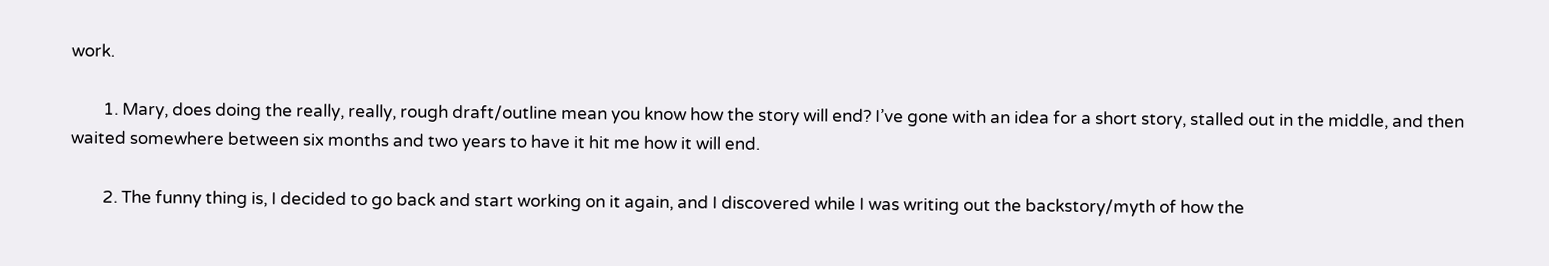work.

        1. Mary, does doing the really, really, rough draft/outline mean you know how the story will end? I’ve gone with an idea for a short story, stalled out in the middle, and then waited somewhere between six months and two years to have it hit me how it will end.

        2. The funny thing is, I decided to go back and start working on it again, and I discovered while I was writing out the backstory/myth of how the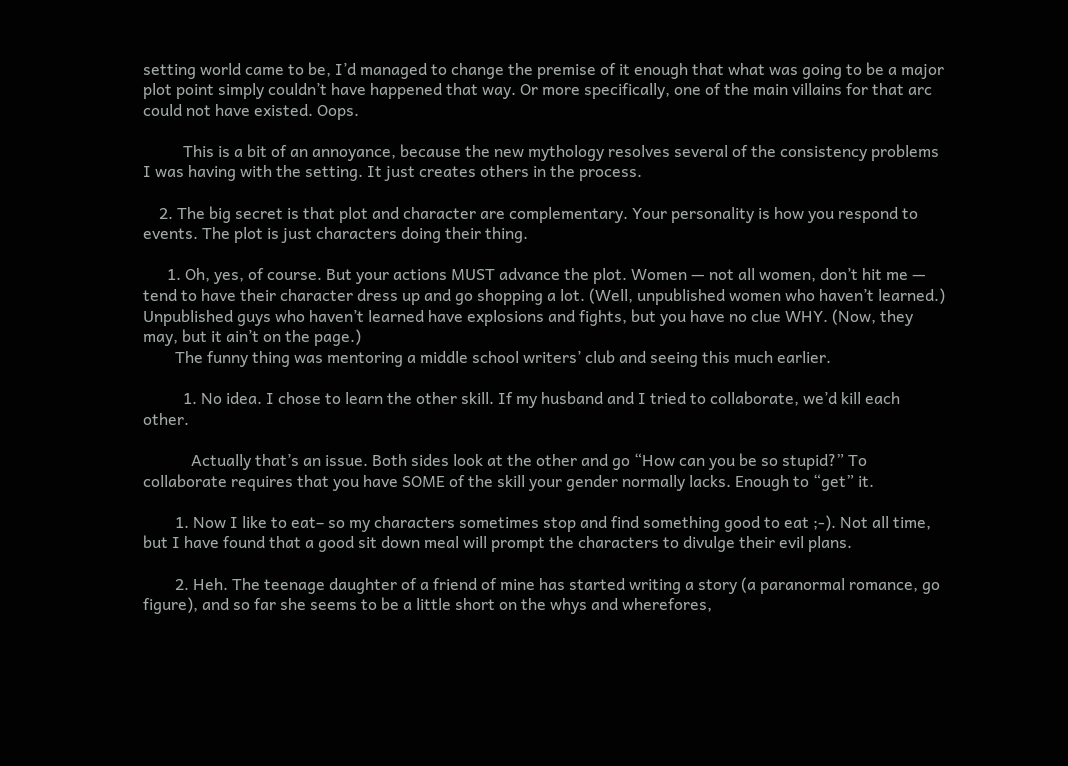setting world came to be, I’d managed to change the premise of it enough that what was going to be a major plot point simply couldn’t have happened that way. Or more specifically, one of the main villains for that arc could not have existed. Oops.

          This is a bit of an annoyance, because the new mythology resolves several of the consistency problems I was having with the setting. It just creates others in the process.

    2. The big secret is that plot and character are complementary. Your personality is how you respond to events. The plot is just characters doing their thing.

      1. Oh, yes, of course. But your actions MUST advance the plot. Women — not all women, don’t hit me — tend to have their character dress up and go shopping a lot. (Well, unpublished women who haven’t learned.) Unpublished guys who haven’t learned have explosions and fights, but you have no clue WHY. (Now, they may, but it ain’t on the page.)
        The funny thing was mentoring a middle school writers’ club and seeing this much earlier.

          1. No idea. I chose to learn the other skill. If my husband and I tried to collaborate, we’d kill each other.

            Actually that’s an issue. Both sides look at the other and go “How can you be so stupid?” To collaborate requires that you have SOME of the skill your gender normally lacks. Enough to “get” it.

        1. Now I like to eat– so my characters sometimes stop and find something good to eat ;-). Not all time, but I have found that a good sit down meal will prompt the characters to divulge their evil plans.

        2. Heh. The teenage daughter of a friend of mine has started writing a story (a paranormal romance, go figure), and so far she seems to be a little short on the whys and wherefores,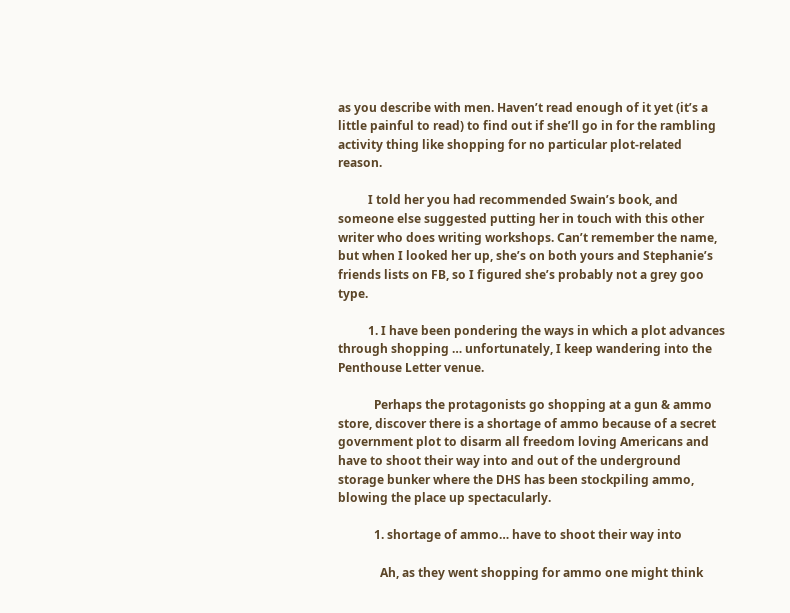as you describe with men. Haven’t read enough of it yet (it’s a little painful to read) to find out if she’ll go in for the rambling activity thing like shopping for no particular plot-related reason.

          I told her you had recommended Swain’s book, and someone else suggested putting her in touch with this other writer who does writing workshops. Can’t remember the name, but when I looked her up, she’s on both yours and Stephanie’s friends lists on FB, so I figured she’s probably not a grey goo type.

          1. I have been pondering the ways in which a plot advances through shopping … unfortunately, I keep wandering into the Penthouse Letter venue.

            Perhaps the protagonists go shopping at a gun & ammo store, discover there is a shortage of ammo because of a secret government plot to disarm all freedom loving Americans and have to shoot their way into and out of the underground storage bunker where the DHS has been stockpiling ammo, blowing the place up spectacularly.

            1. shortage of ammo… have to shoot their way into

              Ah, as they went shopping for ammo one might think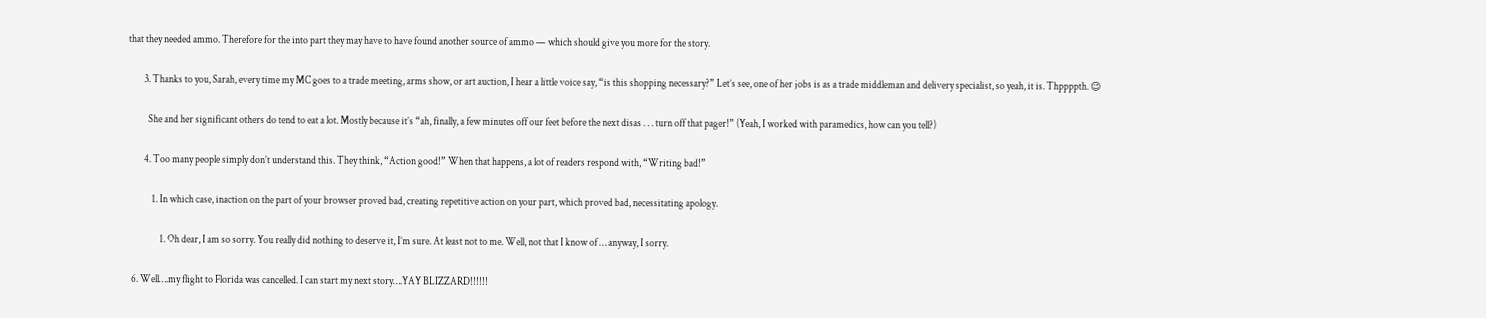that they needed ammo. Therefore for the into part they may have to have found another source of ammo — which should give you more for the story.

        3. Thanks to you, Sarah, every time my MC goes to a trade meeting, arms show, or art auction, I hear a little voice say, “is this shopping necessary?” Let’s see, one of her jobs is as a trade middleman and delivery specialist, so yeah, it is. Thppppth. 😉

          She and her significant others do tend to eat a lot. Mostly because it’s “ah, finally, a few minutes off our feet before the next disas . . . turn off that pager!” (Yeah, I worked with paramedics, how can you tell?)

        4. Too many people simply don’t understand this. They think, “Action good!” When that happens, a lot of readers respond with, “Writing bad!”

            1. In which case, inaction on the part of your browser proved bad, creating repetitive action on your part, which proved bad, necessitating apology.

                1. Oh dear, I am so sorry. You really did nothing to deserve it, I’m sure. At least not to me. Well, not that I know of … anyway, I sorry.

  6. Well….my flight to Florida was cancelled. I can start my next story….YAY BLIZZARD!!!!!!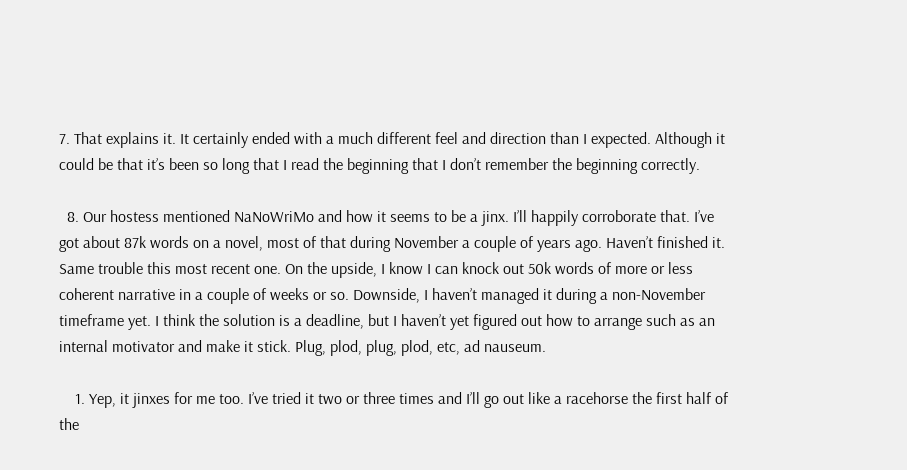7. That explains it. It certainly ended with a much different feel and direction than I expected. Although it could be that it’s been so long that I read the beginning that I don’t remember the beginning correctly.

  8. Our hostess mentioned NaNoWriMo and how it seems to be a jinx. I’ll happily corroborate that. I’ve got about 87k words on a novel, most of that during November a couple of years ago. Haven’t finished it. Same trouble this most recent one. On the upside, I know I can knock out 50k words of more or less coherent narrative in a couple of weeks or so. Downside, I haven’t managed it during a non-November timeframe yet. I think the solution is a deadline, but I haven’t yet figured out how to arrange such as an internal motivator and make it stick. Plug, plod, plug, plod, etc, ad nauseum.

    1. Yep, it jinxes for me too. I’ve tried it two or three times and I’ll go out like a racehorse the first half of the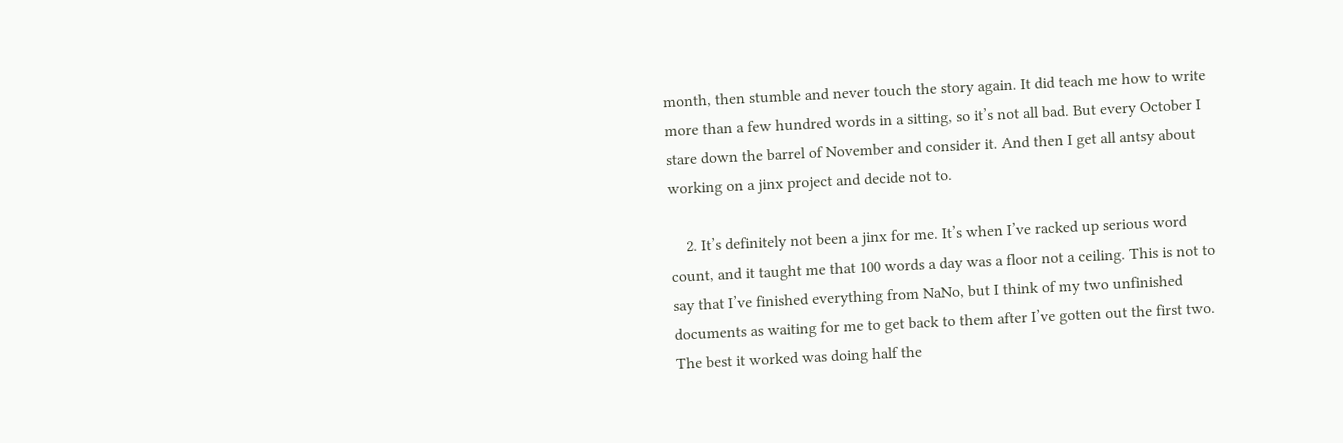month, then stumble and never touch the story again. It did teach me how to write more than a few hundred words in a sitting, so it’s not all bad. But every October I stare down the barrel of November and consider it. And then I get all antsy about working on a jinx project and decide not to.

    2. It’s definitely not been a jinx for me. It’s when I’ve racked up serious word count, and it taught me that 100 words a day was a floor not a ceiling. This is not to say that I’ve finished everything from NaNo, but I think of my two unfinished documents as waiting for me to get back to them after I’ve gotten out the first two. The best it worked was doing half the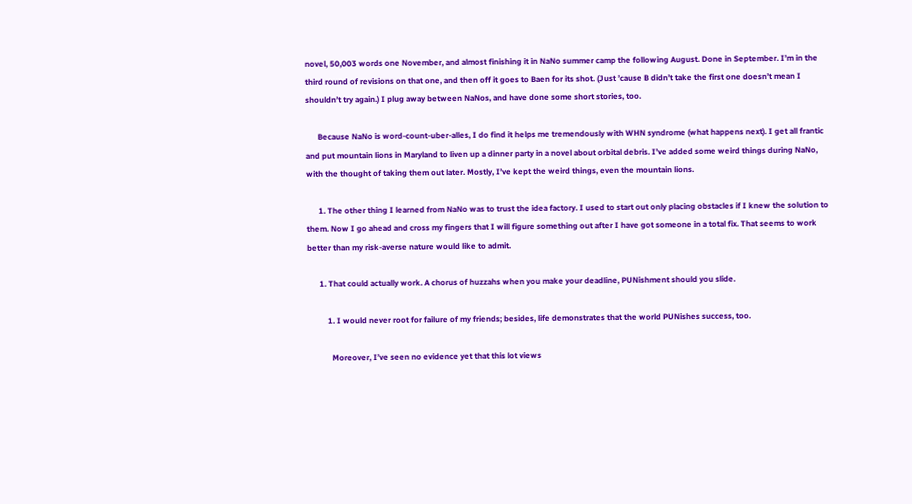novel, 50,003 words one November, and almost finishing it in NaNo summer camp the following August. Done in September. I’m in the third round of revisions on that one, and then off it goes to Baen for its shot. (Just ’cause B didn’t take the first one doesn’t mean I shouldn’t try again.) I plug away between NaNos, and have done some short stories, too.

      Because NaNo is word-count-uber-alles, I do find it helps me tremendously with WHN syndrome (what happens next). I get all frantic and put mountain lions in Maryland to liven up a dinner party in a novel about orbital debris. I’ve added some weird things during NaNo, with the thought of taking them out later. Mostly, I’ve kept the weird things, even the mountain lions.

      1. The other thing I learned from NaNo was to trust the idea factory. I used to start out only placing obstacles if I knew the solution to them. Now I go ahead and cross my fingers that I will figure something out after I have got someone in a total fix. That seems to work better than my risk-averse nature would like to admit.

      1. That could actually work. A chorus of huzzahs when you make your deadline, PUNishment should you slide.

          1. I would never root for failure of my friends; besides, life demonstrates that the world PUNishes success, too.

            Moreover, I’ve seen no evidence yet that this lot views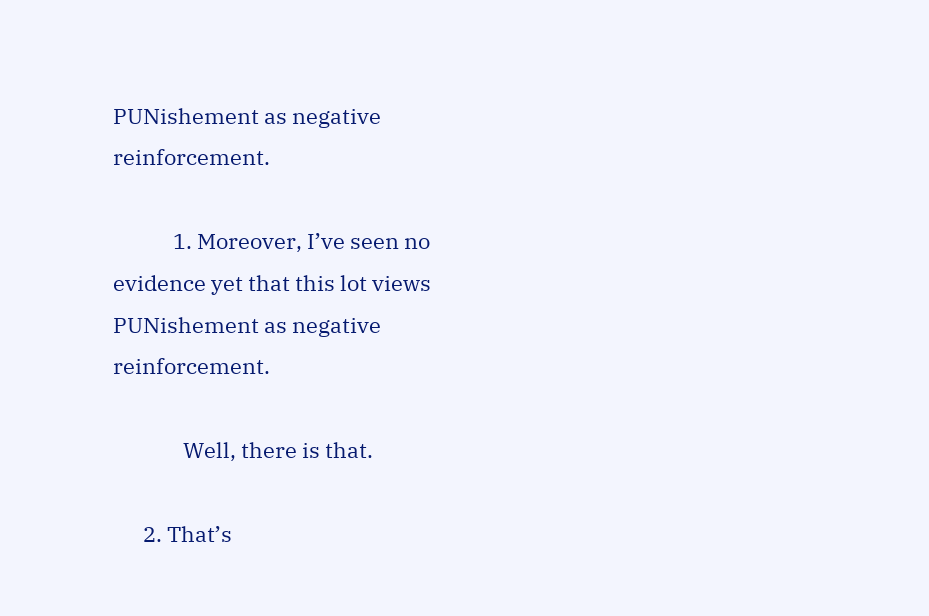PUNishement as negative reinforcement.

            1. Moreover, I’ve seen no evidence yet that this lot views PUNishement as negative reinforcement.

              Well, there is that.

      2. That’s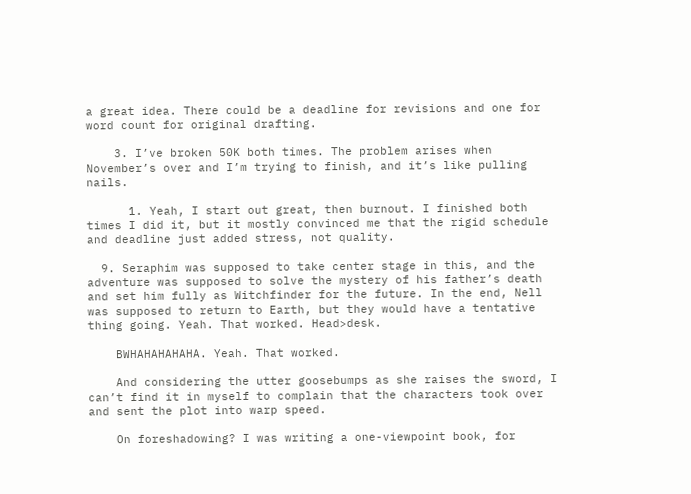a great idea. There could be a deadline for revisions and one for word count for original drafting.

    3. I’ve broken 50K both times. The problem arises when November’s over and I’m trying to finish, and it’s like pulling nails.

      1. Yeah, I start out great, then burnout. I finished both times I did it, but it mostly convinced me that the rigid schedule and deadline just added stress, not quality.

  9. Seraphim was supposed to take center stage in this, and the adventure was supposed to solve the mystery of his father’s death and set him fully as Witchfinder for the future. In the end, Nell was supposed to return to Earth, but they would have a tentative thing going. Yeah. That worked. Head>desk.

    BWHAHAHAHAHA. Yeah. That worked.

    And considering the utter goosebumps as she raises the sword, I can’t find it in myself to complain that the characters took over and sent the plot into warp speed.

    On foreshadowing? I was writing a one-viewpoint book, for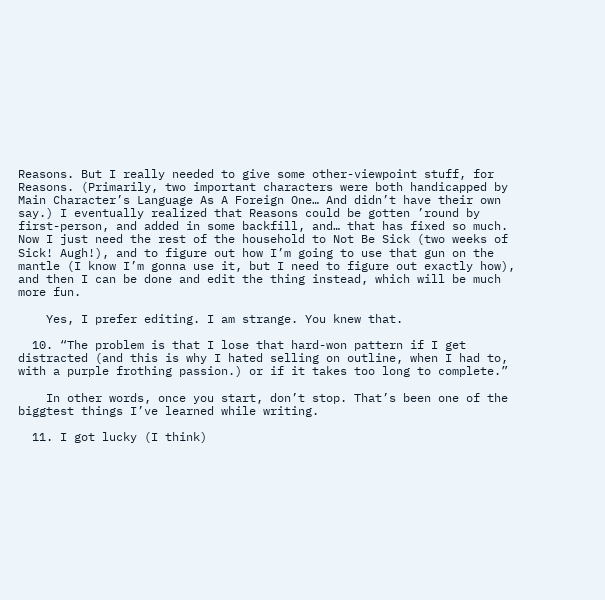Reasons. But I really needed to give some other-viewpoint stuff, for Reasons. (Primarily, two important characters were both handicapped by Main Character’s Language As A Foreign One… And didn’t have their own say.) I eventually realized that Reasons could be gotten ’round by first-person, and added in some backfill, and… that has fixed so much. Now I just need the rest of the household to Not Be Sick (two weeks of Sick! Augh!), and to figure out how I’m going to use that gun on the mantle (I know I’m gonna use it, but I need to figure out exactly how), and then I can be done and edit the thing instead, which will be much more fun.

    Yes, I prefer editing. I am strange. You knew that.

  10. “The problem is that I lose that hard-won pattern if I get distracted (and this is why I hated selling on outline, when I had to, with a purple frothing passion.) or if it takes too long to complete.”

    In other words, once you start, don’t stop. That’s been one of the biggtest things I’ve learned while writing.

  11. I got lucky (I think)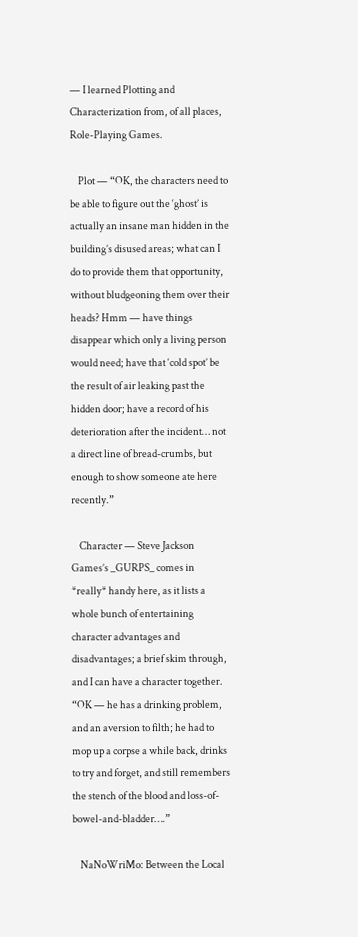— I learned Plotting and Characterization from, of all places, Role-Playing Games.

    Plot — “OK, the characters need to be able to figure out the ‘ghost’ is actually an insane man hidden in the building’s disused areas; what can I do to provide them that opportunity, without bludgeoning them over their heads? Hmm — have things disappear which only a living person would need; have that ‘cold spot’ be the result of air leaking past the hidden door; have a record of his deterioration after the incident… not a direct line of bread-crumbs, but enough to show someone ate here recently.”

    Character — Steve Jackson Games’s _GURPS_ comes in *really* handy here, as it lists a whole bunch of entertaining character advantages and disadvantages; a brief skim through, and I can have a character together. “OK — he has a drinking problem, and an aversion to filth; he had to mop up a corpse a while back, drinks to try and forget, and still remembers the stench of the blood and loss-of-bowel-and-bladder….”

    NaNoWriMo: Between the Local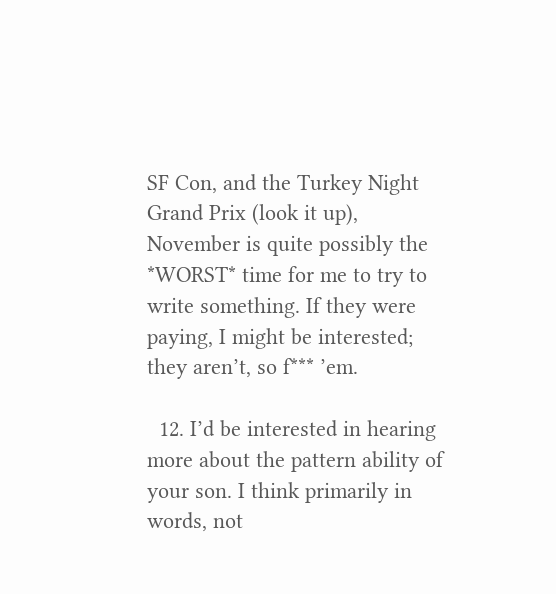SF Con, and the Turkey Night Grand Prix (look it up), November is quite possibly the *WORST* time for me to try to write something. If they were paying, I might be interested; they aren’t, so f*** ’em.

  12. I’d be interested in hearing more about the pattern ability of your son. I think primarily in words, not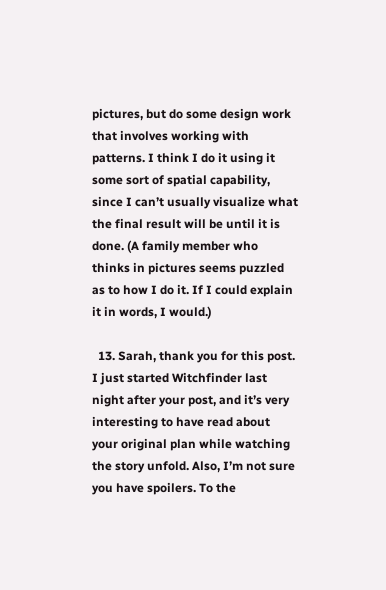pictures, but do some design work that involves working with patterns. I think I do it using it some sort of spatial capability, since I can’t usually visualize what the final result will be until it is done. (A family member who thinks in pictures seems puzzled as to how I do it. If I could explain it in words, I would.)

  13. Sarah, thank you for this post. I just started Witchfinder last night after your post, and it’s very interesting to have read about your original plan while watching the story unfold. Also, I’m not sure you have spoilers. To the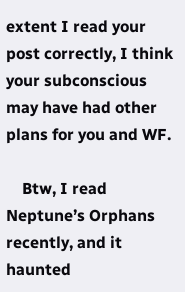extent I read your post correctly, I think your subconscious may have had other plans for you and WF.

    Btw, I read Neptune’s Orphans recently, and it haunted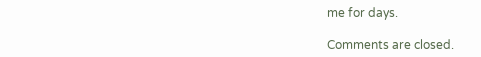me for days.

Comments are closed.